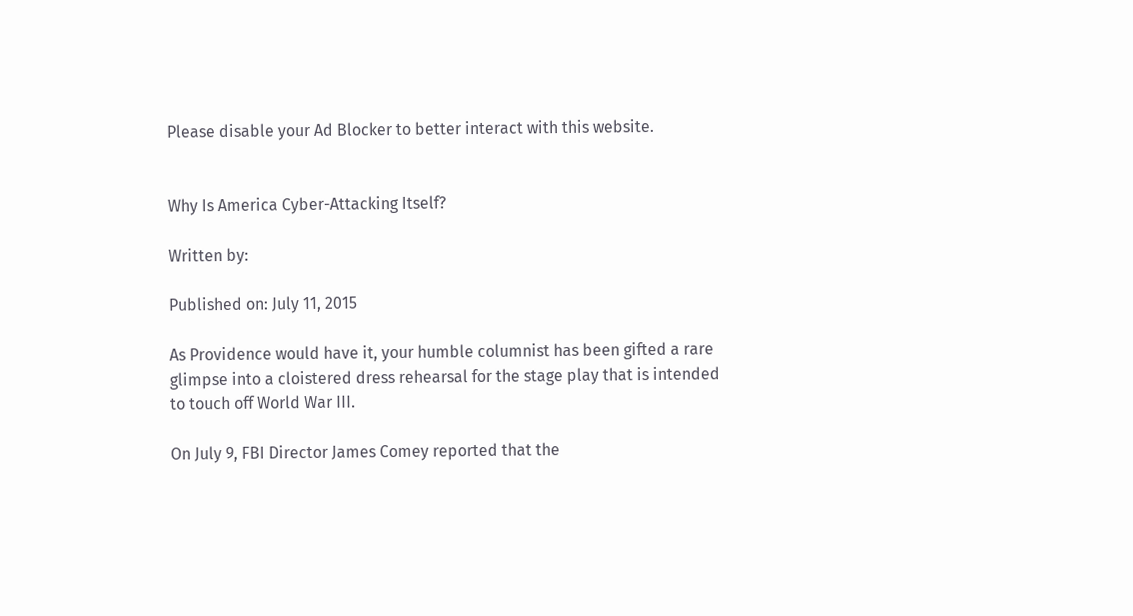Please disable your Ad Blocker to better interact with this website.


Why Is America Cyber-Attacking Itself?

Written by:

Published on: July 11, 2015

As Providence would have it, your humble columnist has been gifted a rare glimpse into a cloistered dress rehearsal for the stage play that is intended to touch off World War III.

On July 9, FBI Director James Comey reported that the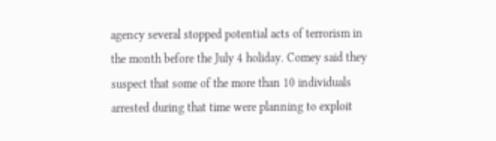agency several stopped potential acts of terrorism in the month before the July 4 holiday. Comey said they suspect that some of the more than 10 individuals arrested during that time were planning to exploit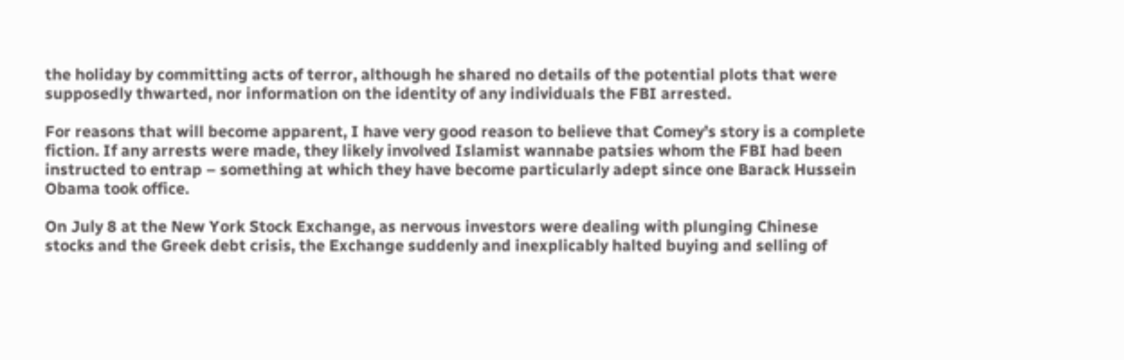the holiday by committing acts of terror, although he shared no details of the potential plots that were supposedly thwarted, nor information on the identity of any individuals the FBI arrested.

For reasons that will become apparent, I have very good reason to believe that Comey’s story is a complete fiction. If any arrests were made, they likely involved Islamist wannabe patsies whom the FBI had been instructed to entrap – something at which they have become particularly adept since one Barack Hussein Obama took office.

On July 8 at the New York Stock Exchange, as nervous investors were dealing with plunging Chinese stocks and the Greek debt crisis, the Exchange suddenly and inexplicably halted buying and selling of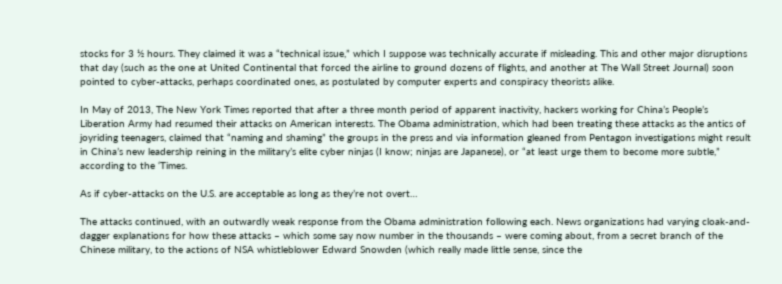stocks for 3 ½ hours. They claimed it was a “technical issue,” which I suppose was technically accurate if misleading. This and other major disruptions that day (such as the one at United Continental that forced the airline to ground dozens of flights, and another at The Wall Street Journal) soon pointed to cyber-attacks, perhaps coordinated ones, as postulated by computer experts and conspiracy theorists alike.

In May of 2013, The New York Times reported that after a three month period of apparent inactivity, hackers working for China’s People’s Liberation Army had resumed their attacks on American interests. The Obama administration, which had been treating these attacks as the antics of joyriding teenagers, claimed that “naming and shaming” the groups in the press and via information gleaned from Pentagon investigations might result in China’s new leadership reining in the military’s elite cyber ninjas (I know; ninjas are Japanese), or “at least urge them to become more subtle,” according to the ‘Times.

As if cyber-attacks on the U.S. are acceptable as long as they’re not overt…

The attacks continued, with an outwardly weak response from the Obama administration following each. News organizations had varying cloak-and-dagger explanations for how these attacks – which some say now number in the thousands – were coming about, from a secret branch of the Chinese military, to the actions of NSA whistleblower Edward Snowden (which really made little sense, since the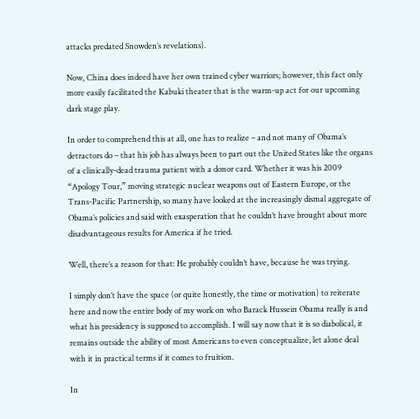attacks predated Snowden’s revelations).

Now, China does indeed have her own trained cyber warriors; however, this fact only more easily facilitated the Kabuki theater that is the warm-up act for our upcoming dark stage play.

In order to comprehend this at all, one has to realize – and not many of Obama’s detractors do – that his job has always been to part out the United States like the organs of a clinically-dead trauma patient with a donor card. Whether it was his 2009 “Apology Tour,” moving strategic nuclear weapons out of Eastern Europe, or the Trans-Pacific Partnership, so many have looked at the increasingly dismal aggregate of Obama’s policies and said with exasperation that he couldn’t have brought about more disadvantageous results for America if he tried.

Well, there’s a reason for that: He probably couldn’t have, because he was trying.

I simply don’t have the space (or quite honestly, the time or motivation) to reiterate here and now the entire body of my work on who Barack Hussein Obama really is and what his presidency is supposed to accomplish. I will say now that it is so diabolical, it remains outside the ability of most Americans to even conceptualize, let alone deal with it in practical terms if it comes to fruition.

In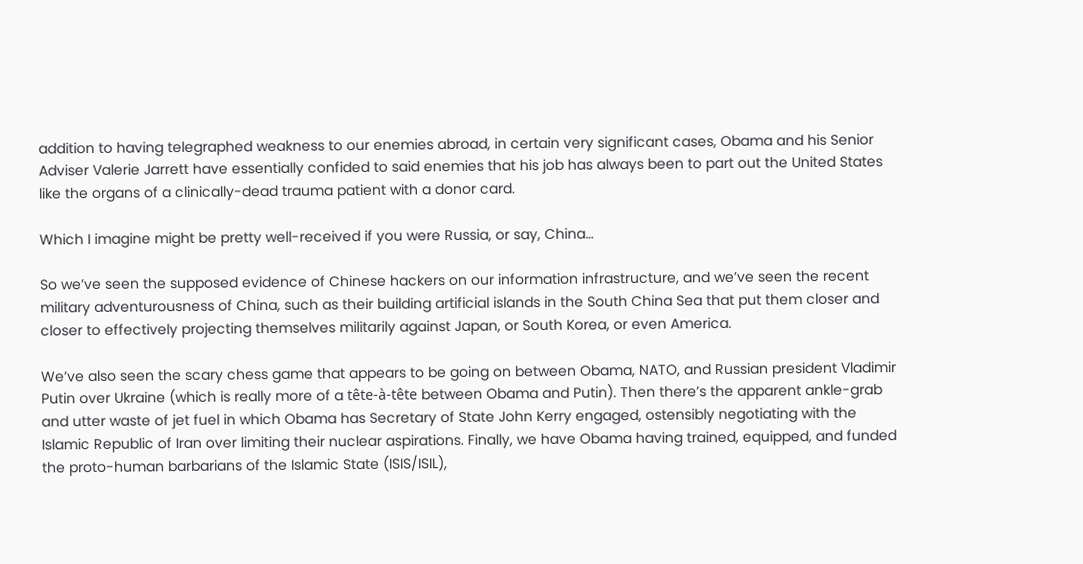addition to having telegraphed weakness to our enemies abroad, in certain very significant cases, Obama and his Senior Adviser Valerie Jarrett have essentially confided to said enemies that his job has always been to part out the United States like the organs of a clinically-dead trauma patient with a donor card.

Which I imagine might be pretty well-received if you were Russia, or say, China…

So we’ve seen the supposed evidence of Chinese hackers on our information infrastructure, and we’ve seen the recent military adventurousness of China, such as their building artificial islands in the South China Sea that put them closer and closer to effectively projecting themselves militarily against Japan, or South Korea, or even America.

We’ve also seen the scary chess game that appears to be going on between Obama, NATO, and Russian president Vladimir Putin over Ukraine (which is really more of a tête-à-tête between Obama and Putin). Then there’s the apparent ankle-grab and utter waste of jet fuel in which Obama has Secretary of State John Kerry engaged, ostensibly negotiating with the Islamic Republic of Iran over limiting their nuclear aspirations. Finally, we have Obama having trained, equipped, and funded the proto-human barbarians of the Islamic State (ISIS/ISIL),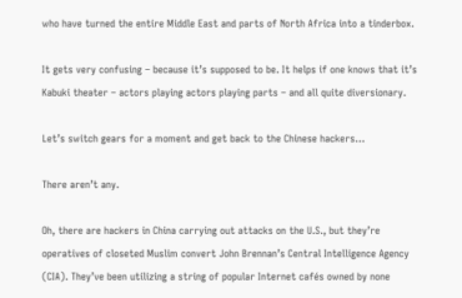who have turned the entire Middle East and parts of North Africa into a tinderbox.

It gets very confusing – because it’s supposed to be. It helps if one knows that it’s Kabuki theater – actors playing actors playing parts – and all quite diversionary.

Let’s switch gears for a moment and get back to the Chinese hackers…

There aren’t any.

Oh, there are hackers in China carrying out attacks on the U.S., but they’re operatives of closeted Muslim convert John Brennan’s Central Intelligence Agency (CIA). They’ve been utilizing a string of popular Internet cafés owned by none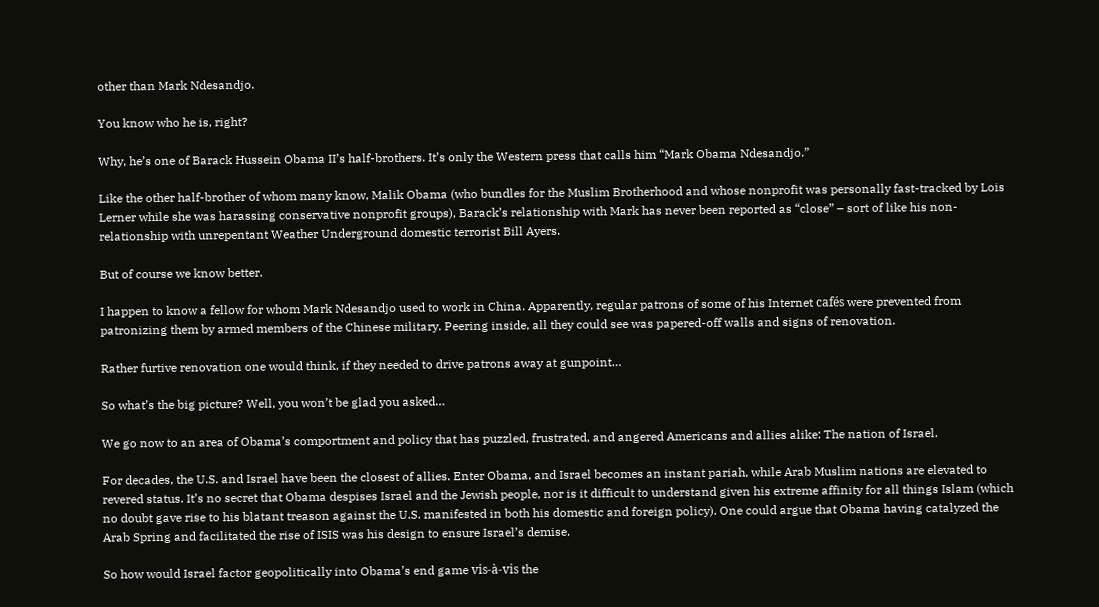other than Mark Ndesandjo.

You know who he is, right?

Why, he’s one of Barack Hussein Obama II’s half-brothers. It’s only the Western press that calls him “Mark Obama Ndesandjo.”

Like the other half-brother of whom many know, Malik Obama (who bundles for the Muslim Brotherhood and whose nonprofit was personally fast-tracked by Lois Lerner while she was harassing conservative nonprofit groups), Barack’s relationship with Mark has never been reported as “close” – sort of like his non-relationship with unrepentant Weather Underground domestic terrorist Bill Ayers.

But of course we know better.

I happen to know a fellow for whom Mark Ndesandjo used to work in China. Apparently, regular patrons of some of his Internet cafés were prevented from patronizing them by armed members of the Chinese military. Peering inside, all they could see was papered-off walls and signs of renovation.

Rather furtive renovation one would think, if they needed to drive patrons away at gunpoint…

So what’s the big picture? Well, you won’t be glad you asked…

We go now to an area of Obama’s comportment and policy that has puzzled, frustrated, and angered Americans and allies alike: The nation of Israel.

For decades, the U.S. and Israel have been the closest of allies. Enter Obama, and Israel becomes an instant pariah, while Arab Muslim nations are elevated to revered status. It’s no secret that Obama despises Israel and the Jewish people, nor is it difficult to understand given his extreme affinity for all things Islam (which no doubt gave rise to his blatant treason against the U.S. manifested in both his domestic and foreign policy). One could argue that Obama having catalyzed the Arab Spring and facilitated the rise of ISIS was his design to ensure Israel’s demise.

So how would Israel factor geopolitically into Obama’s end game vis-à-vis the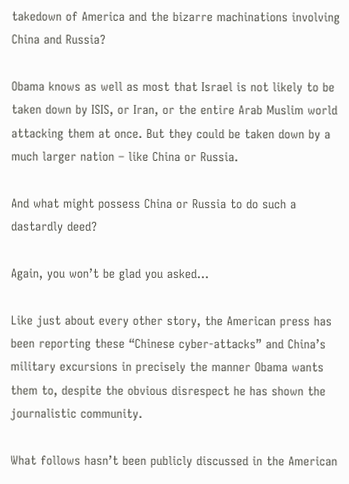takedown of America and the bizarre machinations involving China and Russia?

Obama knows as well as most that Israel is not likely to be taken down by ISIS, or Iran, or the entire Arab Muslim world attacking them at once. But they could be taken down by a much larger nation – like China or Russia.

And what might possess China or Russia to do such a dastardly deed?

Again, you won’t be glad you asked…

Like just about every other story, the American press has been reporting these “Chinese cyber-attacks” and China’s military excursions in precisely the manner Obama wants them to, despite the obvious disrespect he has shown the journalistic community.

What follows hasn’t been publicly discussed in the American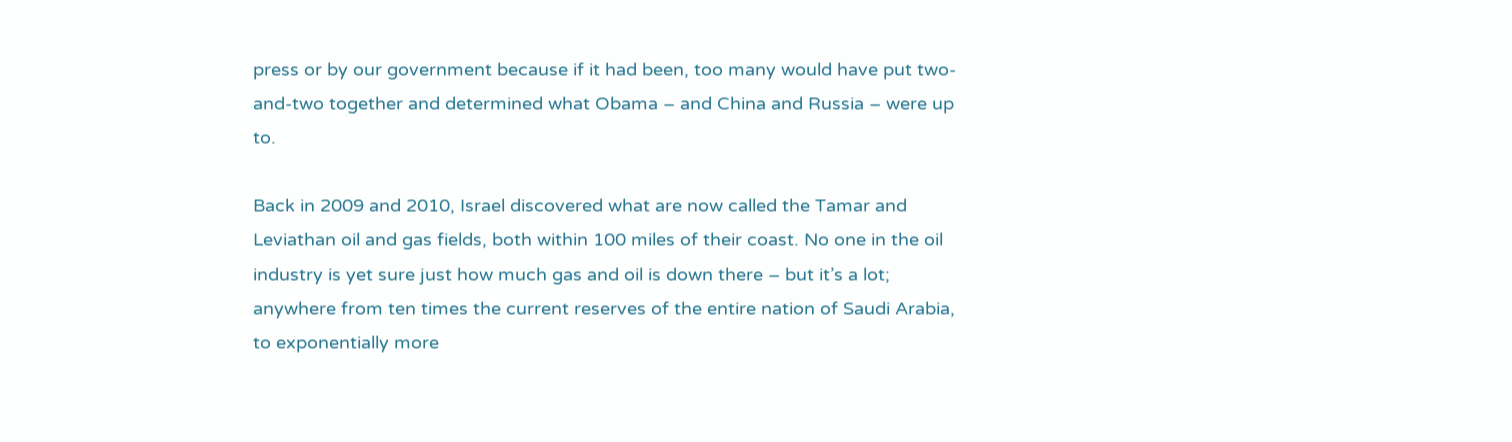press or by our government because if it had been, too many would have put two-and-two together and determined what Obama – and China and Russia – were up to.

Back in 2009 and 2010, Israel discovered what are now called the Tamar and Leviathan oil and gas fields, both within 100 miles of their coast. No one in the oil industry is yet sure just how much gas and oil is down there – but it’s a lot; anywhere from ten times the current reserves of the entire nation of Saudi Arabia, to exponentially more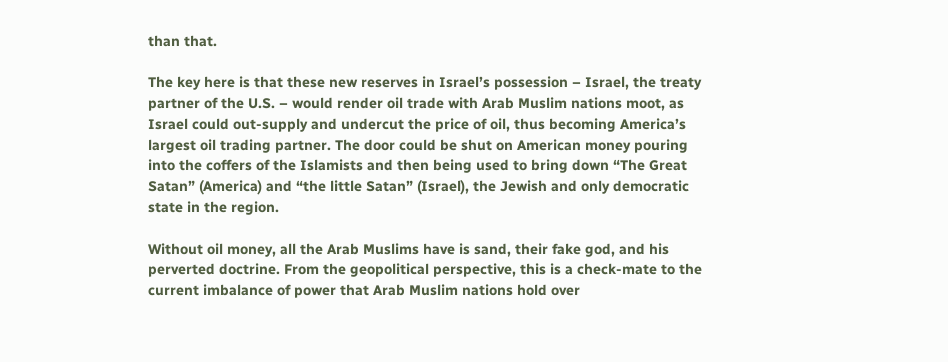than that.

The key here is that these new reserves in Israel’s possession – Israel, the treaty partner of the U.S. – would render oil trade with Arab Muslim nations moot, as Israel could out-supply and undercut the price of oil, thus becoming America’s largest oil trading partner. The door could be shut on American money pouring into the coffers of the Islamists and then being used to bring down “The Great Satan” (America) and “the little Satan” (Israel), the Jewish and only democratic state in the region.

Without oil money, all the Arab Muslims have is sand, their fake god, and his perverted doctrine. From the geopolitical perspective, this is a check-mate to the current imbalance of power that Arab Muslim nations hold over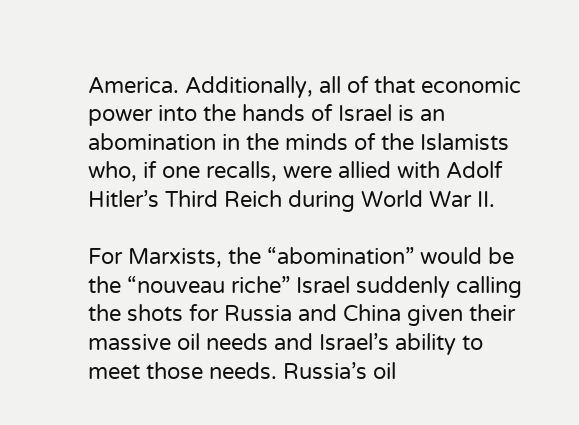America. Additionally, all of that economic power into the hands of Israel is an abomination in the minds of the Islamists who, if one recalls, were allied with Adolf Hitler’s Third Reich during World War II.

For Marxists, the “abomination” would be the “nouveau riche” Israel suddenly calling the shots for Russia and China given their massive oil needs and Israel’s ability to meet those needs. Russia’s oil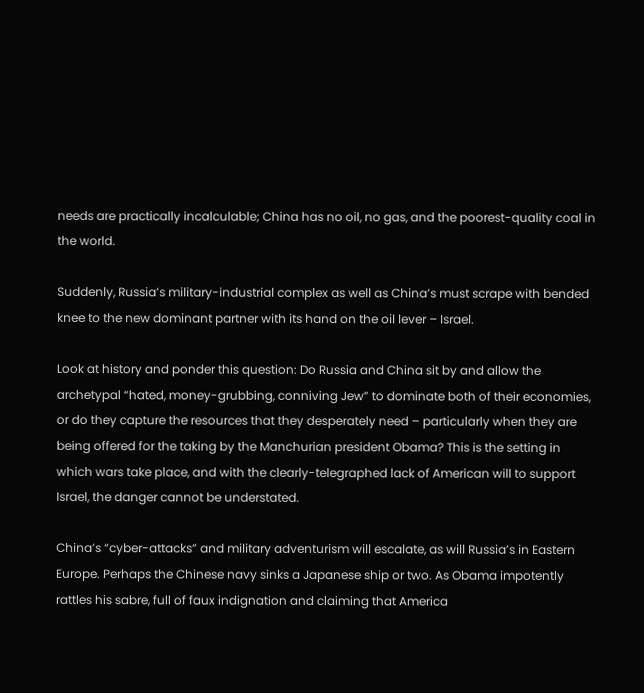needs are practically incalculable; China has no oil, no gas, and the poorest-quality coal in the world.

Suddenly, Russia’s military-industrial complex as well as China’s must scrape with bended knee to the new dominant partner with its hand on the oil lever – Israel.

Look at history and ponder this question: Do Russia and China sit by and allow the archetypal “hated, money-grubbing, conniving Jew” to dominate both of their economies, or do they capture the resources that they desperately need – particularly when they are being offered for the taking by the Manchurian president Obama? This is the setting in which wars take place, and with the clearly-telegraphed lack of American will to support Israel, the danger cannot be understated.

China’s “cyber-attacks” and military adventurism will escalate, as will Russia’s in Eastern Europe. Perhaps the Chinese navy sinks a Japanese ship or two. As Obama impotently rattles his sabre, full of faux indignation and claiming that America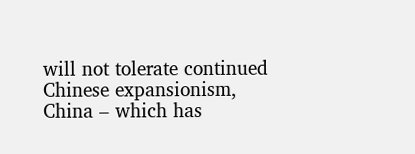will not tolerate continued Chinese expansionism, China – which has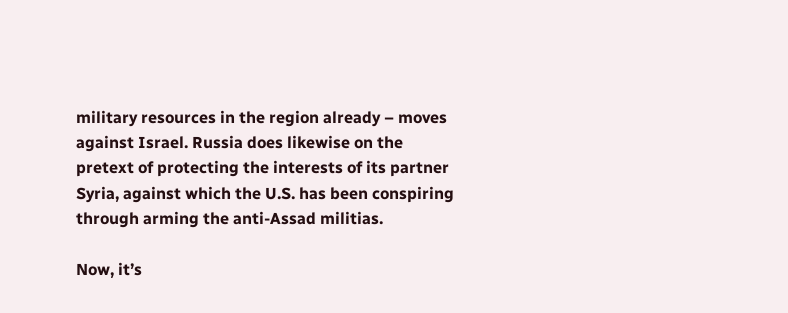military resources in the region already – moves against Israel. Russia does likewise on the pretext of protecting the interests of its partner Syria, against which the U.S. has been conspiring through arming the anti-Assad militias.

Now, it’s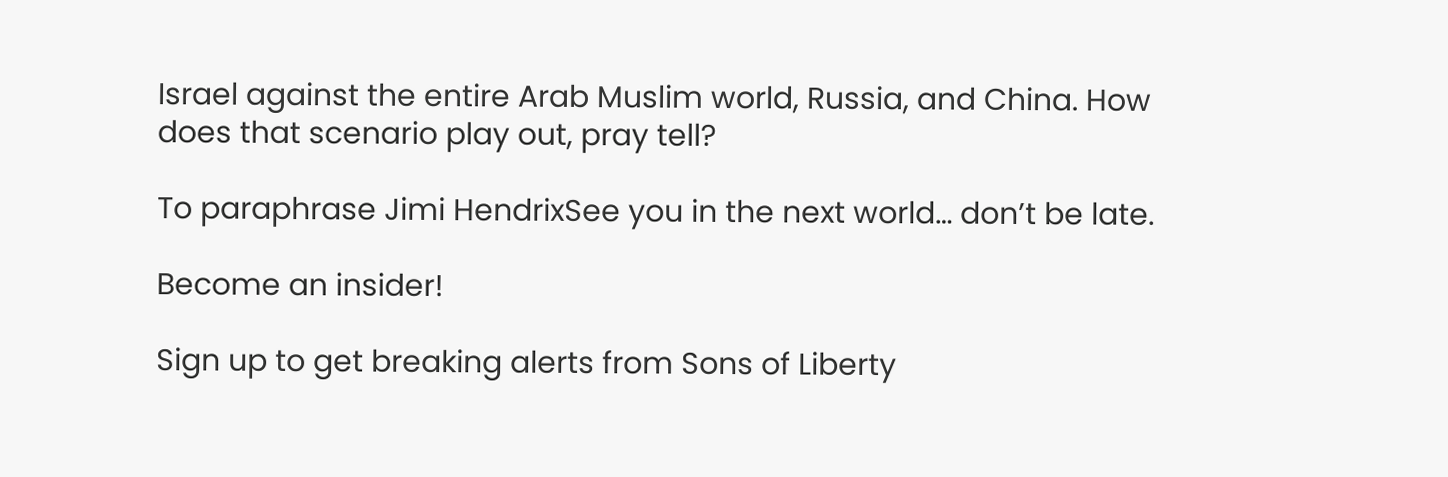Israel against the entire Arab Muslim world, Russia, and China. How does that scenario play out, pray tell?

To paraphrase Jimi HendrixSee you in the next world… don’t be late.

Become an insider!

Sign up to get breaking alerts from Sons of Liberty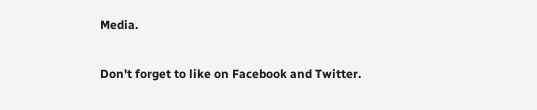Media.

Don't forget to like on Facebook and Twitter.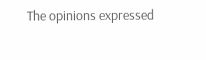The opinions expressed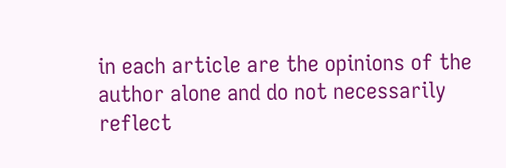in each article are the opinions of the author alone and do not necessarily reflect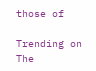those of

Trending on The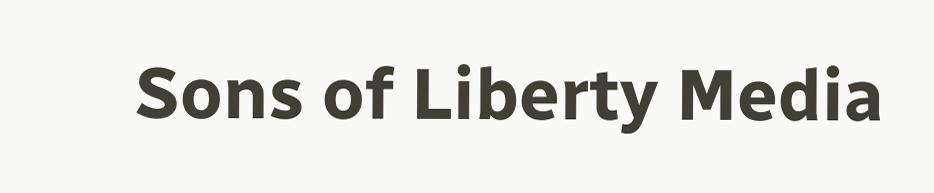Sons of Liberty Media